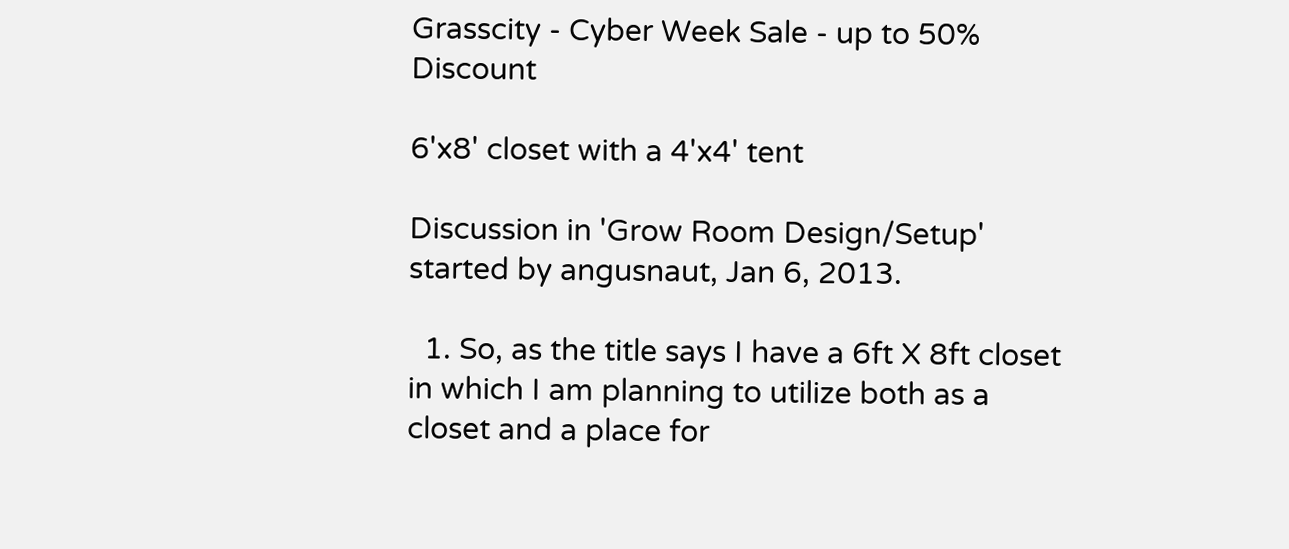Grasscity - Cyber Week Sale - up to 50% Discount

6'x8' closet with a 4'x4' tent

Discussion in 'Grow Room Design/Setup' started by angusnaut, Jan 6, 2013.

  1. So, as the title says I have a 6ft X 8ft closet in which I am planning to utilize both as a closet and a place for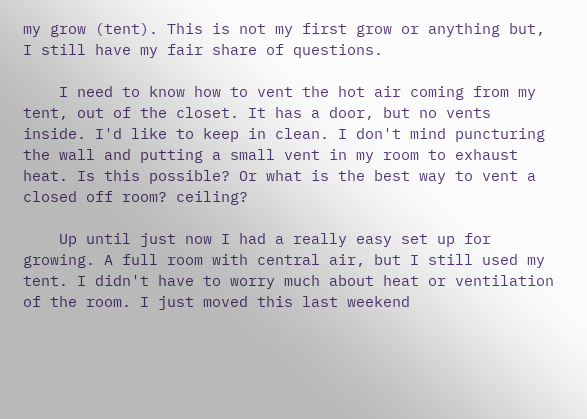my grow (tent). This is not my first grow or anything but, I still have my fair share of questions.

    I need to know how to vent the hot air coming from my tent, out of the closet. It has a door, but no vents inside. I'd like to keep in clean. I don't mind puncturing the wall and putting a small vent in my room to exhaust heat. Is this possible? Or what is the best way to vent a closed off room? ceiling?

    Up until just now I had a really easy set up for growing. A full room with central air, but I still used my tent. I didn't have to worry much about heat or ventilation of the room. I just moved this last weekend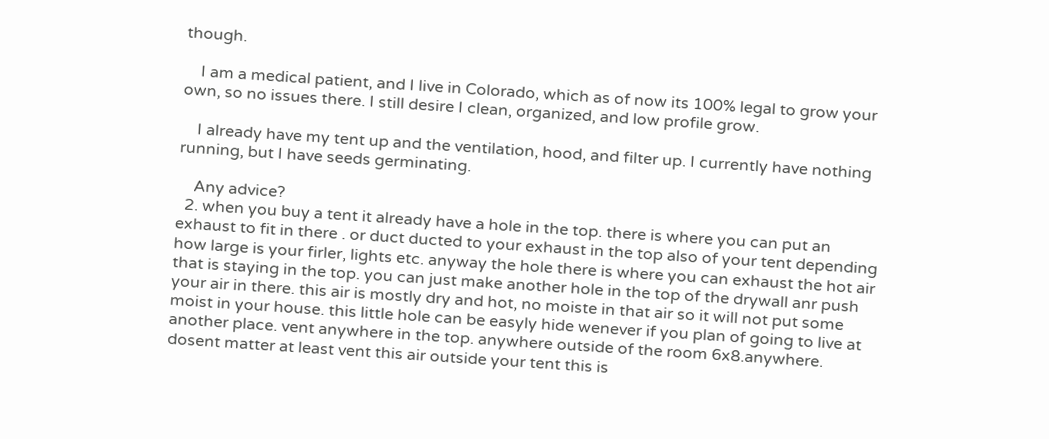though.

    I am a medical patient, and I live in Colorado, which as of now its 100% legal to grow your own, so no issues there. I still desire I clean, organized, and low profile grow.

    I already have my tent up and the ventilation, hood, and filter up. I currently have nothing running, but I have seeds germinating.

    Any advice?
  2. when you buy a tent it already have a hole in the top. there is where you can put an exhaust to fit in there . or duct ducted to your exhaust in the top also of your tent depending how large is your firler, lights etc. anyway the hole there is where you can exhaust the hot air that is staying in the top. you can just make another hole in the top of the drywall anr push your air in there. this air is mostly dry and hot, no moiste in that air so it will not put some moist in your house. this little hole can be easyly hide wenever if you plan of going to live at another place. vent anywhere in the top. anywhere outside of the room 6x8.anywhere. dosent matter at least vent this air outside your tent this is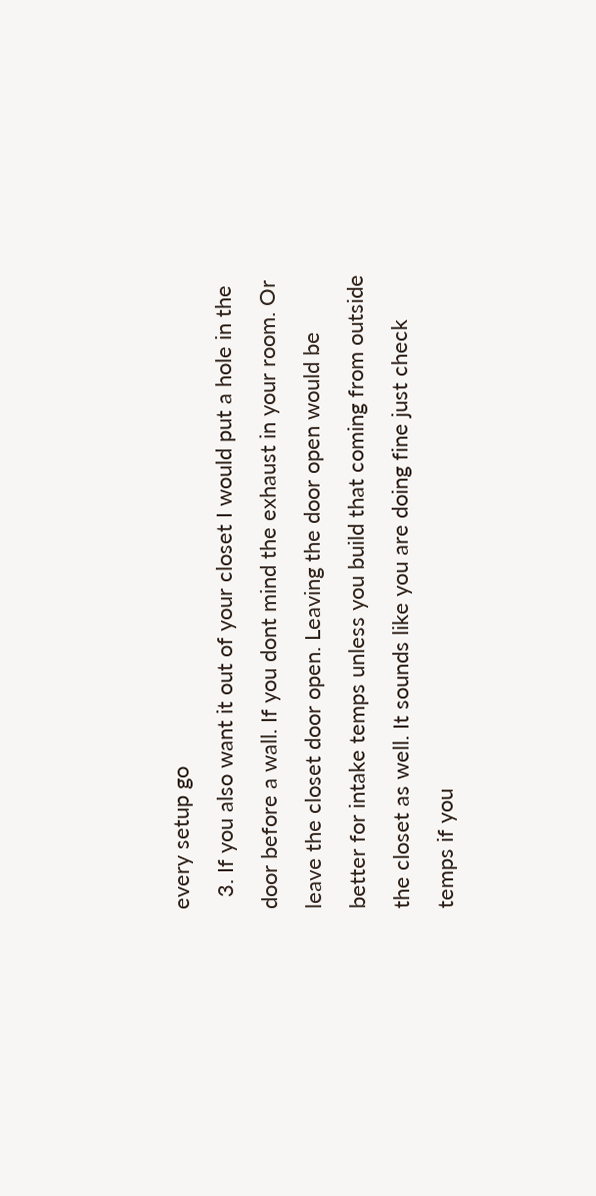every setup go
  3. If you also want it out of your closet I would put a hole in the door before a wall. If you dont mind the exhaust in your room. Or leave the closet door open. Leaving the door open would be better for intake temps unless you build that coming from outside the closet as well. It sounds like you are doing fine just check temps if you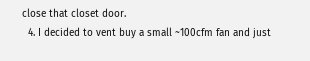close that closet door.
  4. I decided to vent buy a small ~100cfm fan and just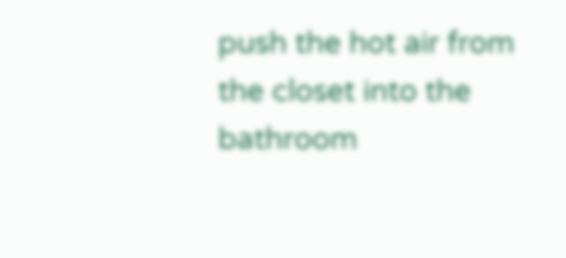push the hot air from the closet into the bathroom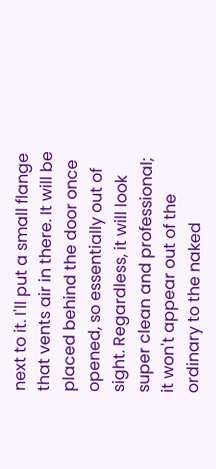next to it. I'll put a small flange that vents air in there. It will be placed behind the door once opened, so essentially out of sight. Regardless, it will look super clean and professional; it won't appear out of the ordinary to the naked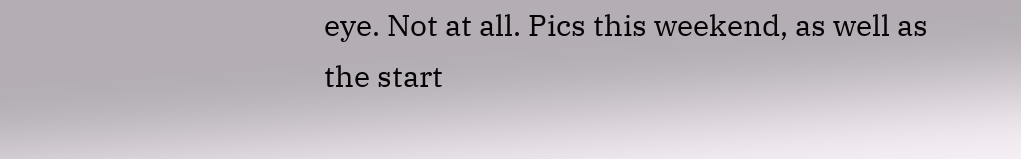eye. Not at all. Pics this weekend, as well as the start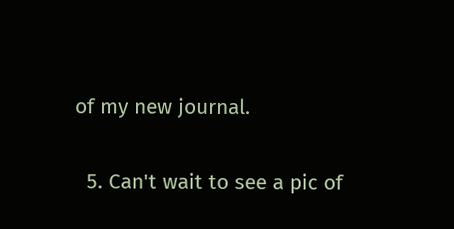of my new journal.

  5. Can't wait to see a pic of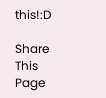this!:D

Share This Page